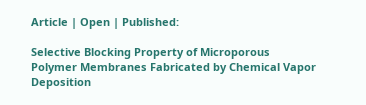Article | Open | Published:

Selective Blocking Property of Microporous Polymer Membranes Fabricated by Chemical Vapor Deposition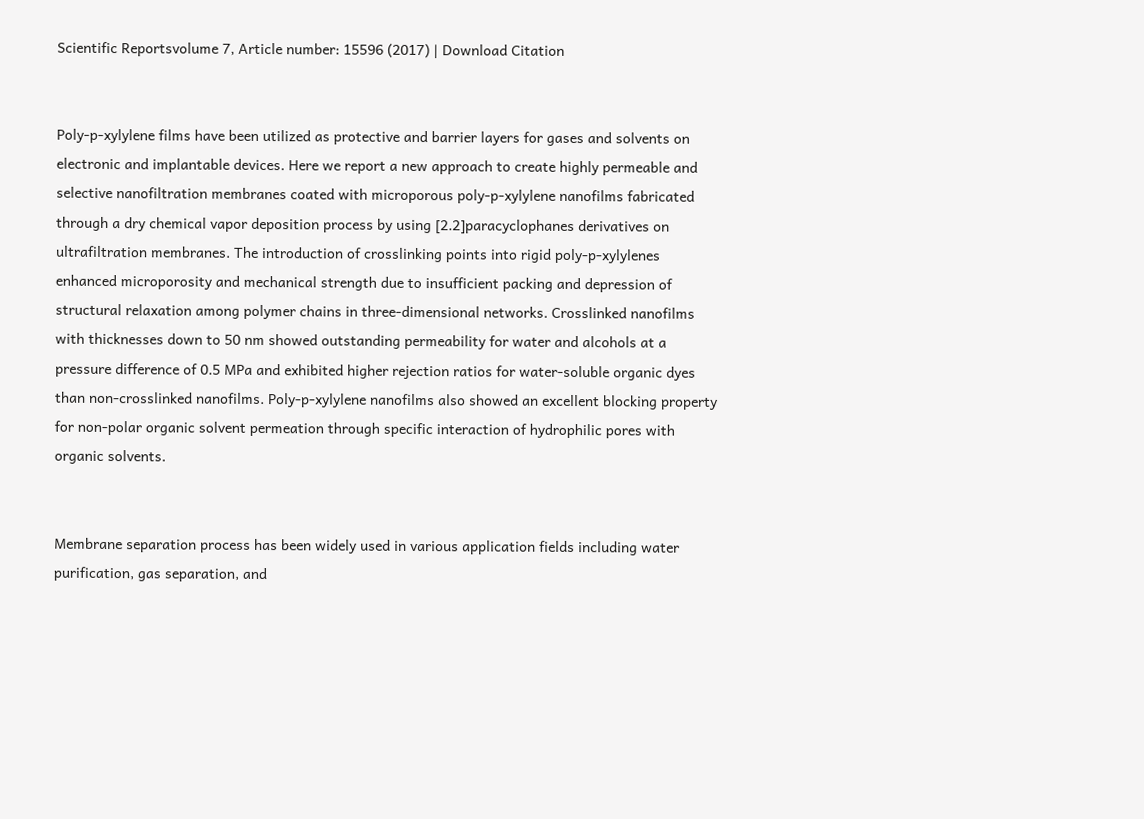Scientific Reportsvolume 7, Article number: 15596 (2017) | Download Citation


Poly-p-xylylene films have been utilized as protective and barrier layers for gases and solvents on electronic and implantable devices. Here we report a new approach to create highly permeable and selective nanofiltration membranes coated with microporous poly-p-xylylene nanofilms fabricated through a dry chemical vapor deposition process by using [2.2]paracyclophanes derivatives on ultrafiltration membranes. The introduction of crosslinking points into rigid poly-p-xylylenes enhanced microporosity and mechanical strength due to insufficient packing and depression of structural relaxation among polymer chains in three-dimensional networks. Crosslinked nanofilms with thicknesses down to 50 nm showed outstanding permeability for water and alcohols at a pressure difference of 0.5 MPa and exhibited higher rejection ratios for water-soluble organic dyes than non-crosslinked nanofilms. Poly-p-xylylene nanofilms also showed an excellent blocking property for non-polar organic solvent permeation through specific interaction of hydrophilic pores with organic solvents.


Membrane separation process has been widely used in various application fields including water purification, gas separation, and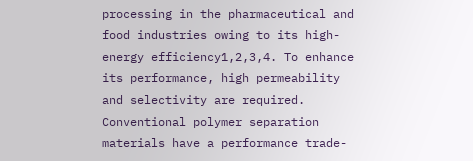processing in the pharmaceutical and food industries owing to its high-energy efficiency1,2,3,4. To enhance its performance, high permeability and selectivity are required. Conventional polymer separation materials have a performance trade-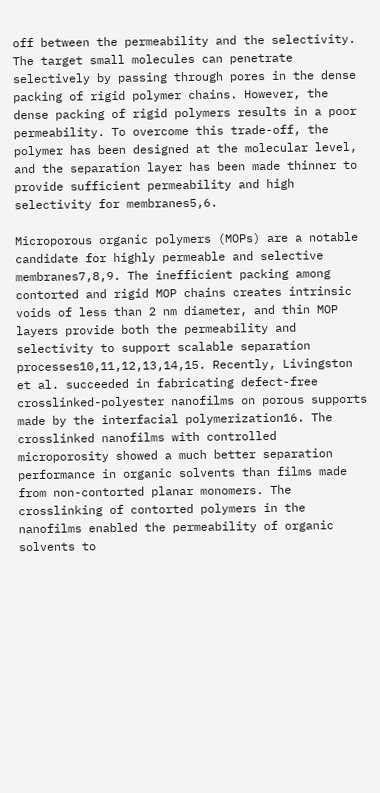off between the permeability and the selectivity. The target small molecules can penetrate selectively by passing through pores in the dense packing of rigid polymer chains. However, the dense packing of rigid polymers results in a poor permeability. To overcome this trade-off, the polymer has been designed at the molecular level, and the separation layer has been made thinner to provide sufficient permeability and high selectivity for membranes5,6.

Microporous organic polymers (MOPs) are a notable candidate for highly permeable and selective membranes7,8,9. The inefficient packing among contorted and rigid MOP chains creates intrinsic voids of less than 2 nm diameter, and thin MOP layers provide both the permeability and selectivity to support scalable separation processes10,11,12,13,14,15. Recently, Livingston et al. succeeded in fabricating defect-free crosslinked-polyester nanofilms on porous supports made by the interfacial polymerization16. The crosslinked nanofilms with controlled microporosity showed a much better separation performance in organic solvents than films made from non-contorted planar monomers. The crosslinking of contorted polymers in the nanofilms enabled the permeability of organic solvents to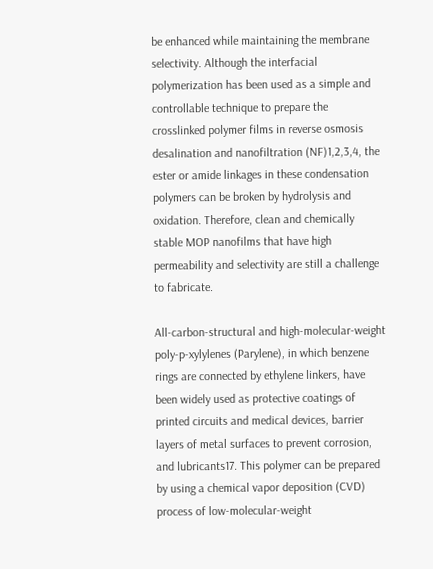be enhanced while maintaining the membrane selectivity. Although the interfacial polymerization has been used as a simple and controllable technique to prepare the crosslinked polymer films in reverse osmosis desalination and nanofiltration (NF)1,2,3,4, the ester or amide linkages in these condensation polymers can be broken by hydrolysis and oxidation. Therefore, clean and chemically stable MOP nanofilms that have high permeability and selectivity are still a challenge to fabricate.

All-carbon-structural and high-molecular-weight poly-p-xylylenes (Parylene), in which benzene rings are connected by ethylene linkers, have been widely used as protective coatings of printed circuits and medical devices, barrier layers of metal surfaces to prevent corrosion, and lubricants17. This polymer can be prepared by using a chemical vapor deposition (CVD) process of low-molecular-weight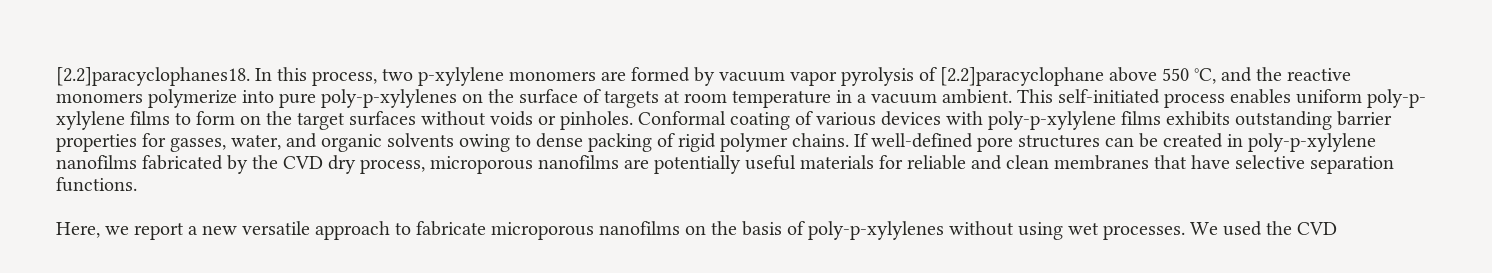[2.2]paracyclophanes18. In this process, two p-xylylene monomers are formed by vacuum vapor pyrolysis of [2.2]paracyclophane above 550 °C, and the reactive monomers polymerize into pure poly-p-xylylenes on the surface of targets at room temperature in a vacuum ambient. This self-initiated process enables uniform poly-p-xylylene films to form on the target surfaces without voids or pinholes. Conformal coating of various devices with poly-p-xylylene films exhibits outstanding barrier properties for gasses, water, and organic solvents owing to dense packing of rigid polymer chains. If well-defined pore structures can be created in poly-p-xylylene nanofilms fabricated by the CVD dry process, microporous nanofilms are potentially useful materials for reliable and clean membranes that have selective separation functions.

Here, we report a new versatile approach to fabricate microporous nanofilms on the basis of poly-p-xylylenes without using wet processes. We used the CVD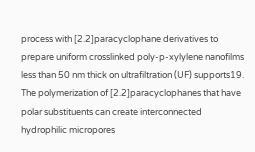process with [2.2]paracyclophane derivatives to prepare uniform crosslinked poly-p-xylylene nanofilms less than 50 nm thick on ultrafiltration (UF) supports19. The polymerization of [2.2]paracyclophanes that have polar substituents can create interconnected hydrophilic micropores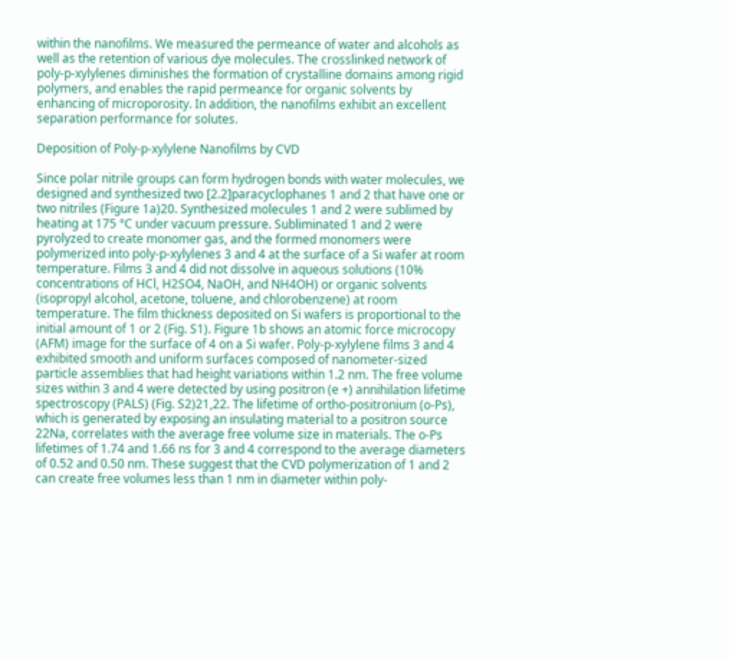within the nanofilms. We measured the permeance of water and alcohols as well as the retention of various dye molecules. The crosslinked network of poly-p-xylylenes diminishes the formation of crystalline domains among rigid polymers, and enables the rapid permeance for organic solvents by enhancing of microporosity. In addition, the nanofilms exhibit an excellent separation performance for solutes.

Deposition of Poly-p-xylylene Nanofilms by CVD

Since polar nitrile groups can form hydrogen bonds with water molecules, we designed and synthesized two [2.2]paracyclophanes 1 and 2 that have one or two nitriles (Figure 1a)20. Synthesized molecules 1 and 2 were sublimed by heating at 175 °C under vacuum pressure. Subliminated 1 and 2 were pyrolyzed to create monomer gas, and the formed monomers were polymerized into poly-p-xylylenes 3 and 4 at the surface of a Si wafer at room temperature. Films 3 and 4 did not dissolve in aqueous solutions (10% concentrations of HCl, H2SO4, NaOH, and NH4OH) or organic solvents (isopropyl alcohol, acetone, toluene, and chlorobenzene) at room temperature. The film thickness deposited on Si wafers is proportional to the initial amount of 1 or 2 (Fig. S1). Figure 1b shows an atomic force microcopy (AFM) image for the surface of 4 on a Si wafer. Poly-p-xylylene films 3 and 4 exhibited smooth and uniform surfaces composed of nanometer-sized particle assemblies that had height variations within 1.2 nm. The free volume sizes within 3 and 4 were detected by using positron (e +) annihilation lifetime spectroscopy (PALS) (Fig. S2)21,22. The lifetime of ortho-positronium (o-Ps), which is generated by exposing an insulating material to a positron source 22Na, correlates with the average free volume size in materials. The o-Ps lifetimes of 1.74 and 1.66 ns for 3 and 4 correspond to the average diameters of 0.52 and 0.50 nm. These suggest that the CVD polymerization of 1 and 2 can create free volumes less than 1 nm in diameter within poly-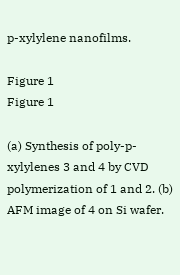p-xylylene nanofilms.

Figure 1
Figure 1

(a) Synthesis of poly-p-xylylenes 3 and 4 by CVD polymerization of 1 and 2. (b) AFM image of 4 on Si wafer.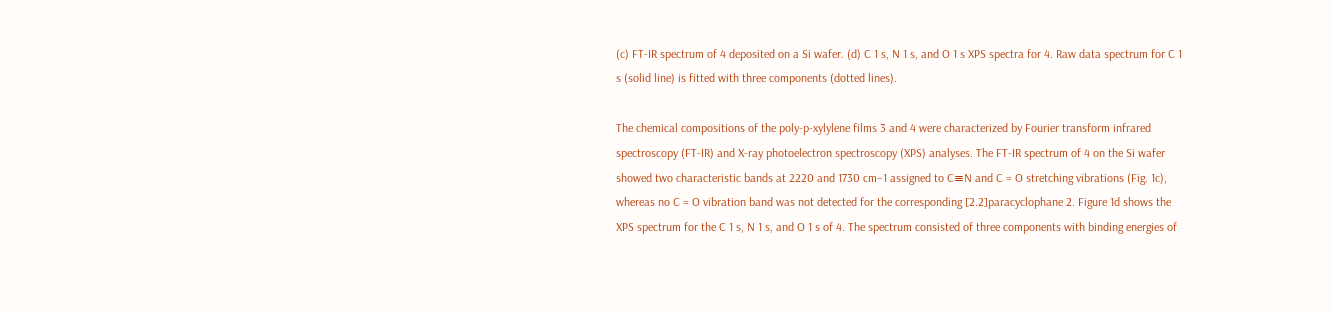(c) FT-IR spectrum of 4 deposited on a Si wafer. (d) C 1 s, N 1 s, and O 1 s XPS spectra for 4. Raw data spectrum for C 1 s (solid line) is fitted with three components (dotted lines).

The chemical compositions of the poly-p-xylylene films 3 and 4 were characterized by Fourier transform infrared spectroscopy (FT-IR) and X-ray photoelectron spectroscopy (XPS) analyses. The FT-IR spectrum of 4 on the Si wafer showed two characteristic bands at 2220 and 1730 cm−1 assigned to C≡N and C = O stretching vibrations (Fig. 1c), whereas no C = O vibration band was not detected for the corresponding [2.2]paracyclophane 2. Figure 1d shows the XPS spectrum for the C 1 s, N 1 s, and O 1 s of 4. The spectrum consisted of three components with binding energies of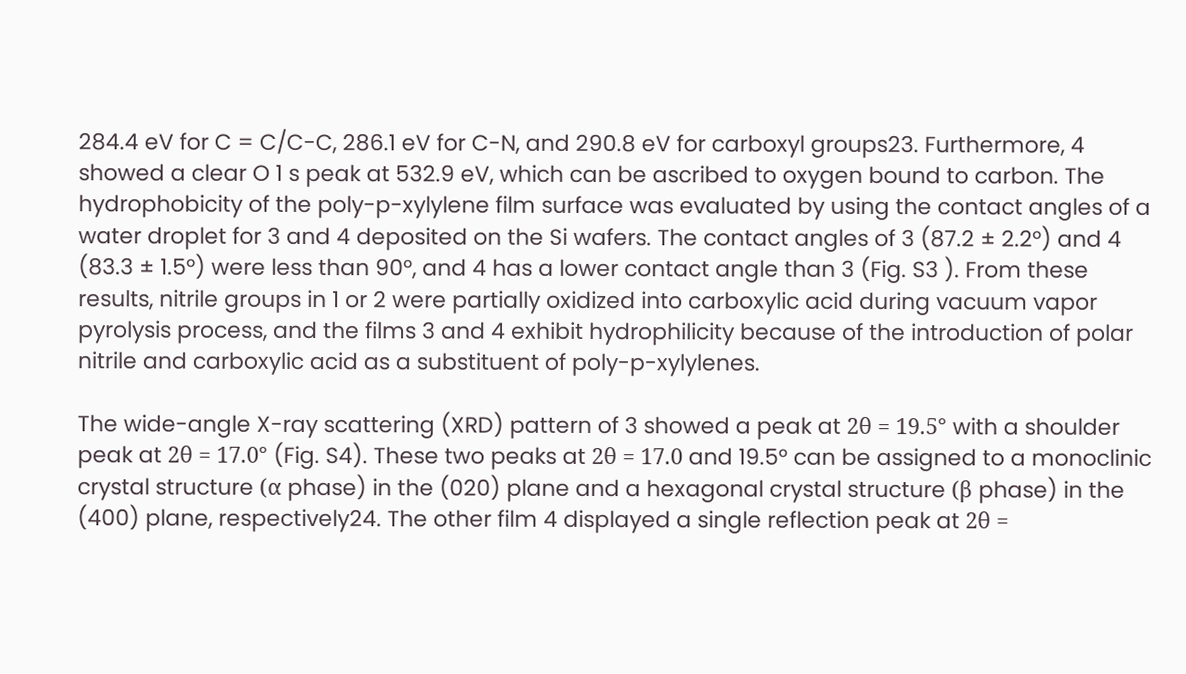284.4 eV for C = C/C-C, 286.1 eV for C-N, and 290.8 eV for carboxyl groups23. Furthermore, 4 showed a clear O 1 s peak at 532.9 eV, which can be ascribed to oxygen bound to carbon. The hydrophobicity of the poly-p-xylylene film surface was evaluated by using the contact angles of a water droplet for 3 and 4 deposited on the Si wafers. The contact angles of 3 (87.2 ± 2.2°) and 4 (83.3 ± 1.5°) were less than 90°, and 4 has a lower contact angle than 3 (Fig. S3 ). From these results, nitrile groups in 1 or 2 were partially oxidized into carboxylic acid during vacuum vapor pyrolysis process, and the films 3 and 4 exhibit hydrophilicity because of the introduction of polar nitrile and carboxylic acid as a substituent of poly-p-xylylenes.

The wide-angle X-ray scattering (XRD) pattern of 3 showed a peak at 2θ = 19.5° with a shoulder peak at 2θ = 17.0° (Fig. S4). These two peaks at 2θ = 17.0 and 19.5° can be assigned to a monoclinic crystal structure (α phase) in the (020) plane and a hexagonal crystal structure (β phase) in the (400) plane, respectively24. The other film 4 displayed a single reflection peak at 2θ =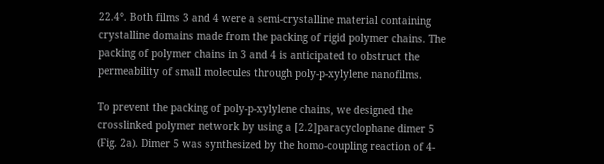22.4°. Both films 3 and 4 were a semi-crystalline material containing crystalline domains made from the packing of rigid polymer chains. The packing of polymer chains in 3 and 4 is anticipated to obstruct the permeability of small molecules through poly-p-xylylene nanofilms.

To prevent the packing of poly-p-xylylene chains, we designed the crosslinked polymer network by using a [2.2]paracyclophane dimer 5 (Fig. 2a). Dimer 5 was synthesized by the homo-coupling reaction of 4-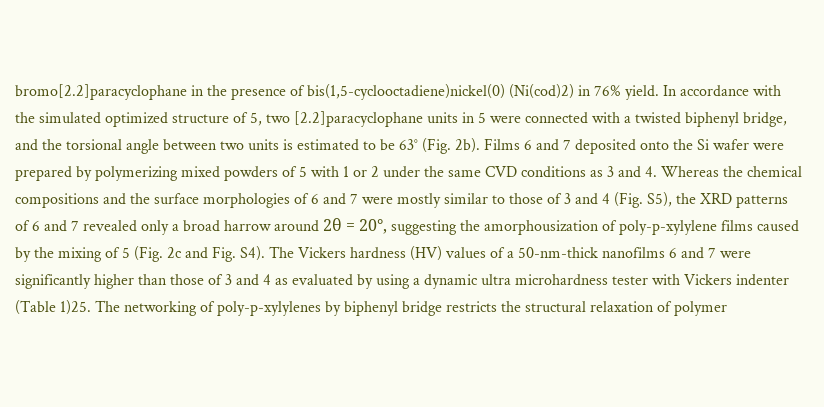bromo[2.2]paracyclophane in the presence of bis(1,5-cyclooctadiene)nickel(0) (Ni(cod)2) in 76% yield. In accordance with the simulated optimized structure of 5, two [2.2]paracyclophane units in 5 were connected with a twisted biphenyl bridge, and the torsional angle between two units is estimated to be 63° (Fig. 2b). Films 6 and 7 deposited onto the Si wafer were prepared by polymerizing mixed powders of 5 with 1 or 2 under the same CVD conditions as 3 and 4. Whereas the chemical compositions and the surface morphologies of 6 and 7 were mostly similar to those of 3 and 4 (Fig. S5), the XRD patterns of 6 and 7 revealed only a broad harrow around 2θ = 20°, suggesting the amorphousization of poly-p-xylylene films caused by the mixing of 5 (Fig. 2c and Fig. S4). The Vickers hardness (HV) values of a 50-nm-thick nanofilms 6 and 7 were significantly higher than those of 3 and 4 as evaluated by using a dynamic ultra microhardness tester with Vickers indenter (Table 1)25. The networking of poly-p-xylylenes by biphenyl bridge restricts the structural relaxation of polymer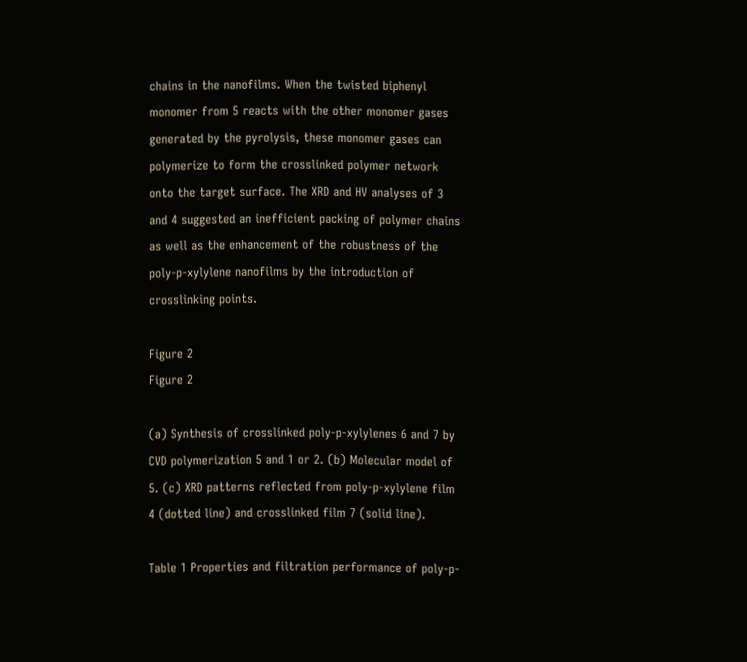chains in the nanofilms. When the twisted biphenyl monomer from 5 reacts with the other monomer gases generated by the pyrolysis, these monomer gases can polymerize to form the crosslinked polymer network onto the target surface. The XRD and HV analyses of 3 and 4 suggested an inefficient packing of polymer chains as well as the enhancement of the robustness of the poly-p-xylylene nanofilms by the introduction of crosslinking points.

Figure 2
Figure 2

(a) Synthesis of crosslinked poly-p-xylylenes 6 and 7 by CVD polymerization 5 and 1 or 2. (b) Molecular model of 5. (c) XRD patterns reflected from poly-p-xylylene film 4 (dotted line) and crosslinked film 7 (solid line).

Table 1 Properties and filtration performance of poly-p-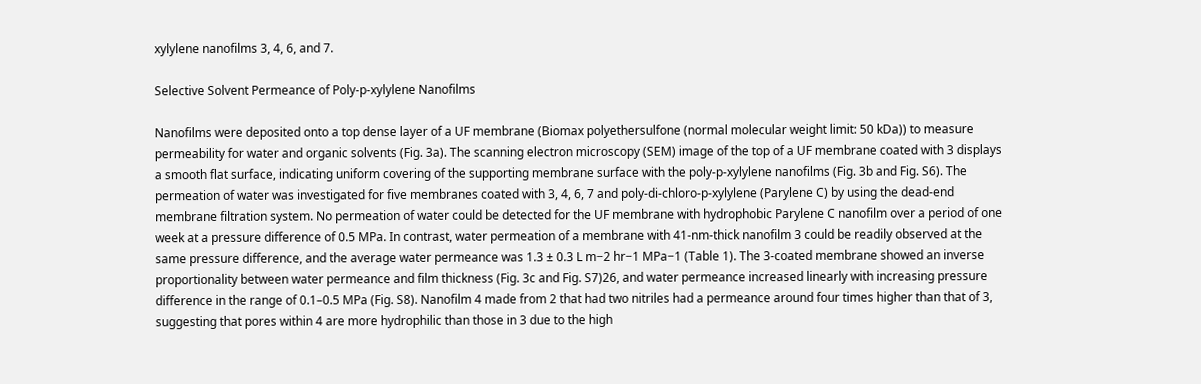xylylene nanofilms 3, 4, 6, and 7.

Selective Solvent Permeance of Poly-p-xylylene Nanofilms

Nanofilms were deposited onto a top dense layer of a UF membrane (Biomax polyethersulfone (normal molecular weight limit: 50 kDa)) to measure permeability for water and organic solvents (Fig. 3a). The scanning electron microscopy (SEM) image of the top of a UF membrane coated with 3 displays a smooth flat surface, indicating uniform covering of the supporting membrane surface with the poly-p-xylylene nanofilms (Fig. 3b and Fig. S6). The permeation of water was investigated for five membranes coated with 3, 4, 6, 7 and poly-di-chloro-p-xylylene (Parylene C) by using the dead-end membrane filtration system. No permeation of water could be detected for the UF membrane with hydrophobic Parylene C nanofilm over a period of one week at a pressure difference of 0.5 MPa. In contrast, water permeation of a membrane with 41-nm-thick nanofilm 3 could be readily observed at the same pressure difference, and the average water permeance was 1.3 ± 0.3 L m−2 hr−1 MPa−1 (Table 1). The 3-coated membrane showed an inverse proportionality between water permeance and film thickness (Fig. 3c and Fig. S7)26, and water permeance increased linearly with increasing pressure difference in the range of 0.1–0.5 MPa (Fig. S8). Nanofilm 4 made from 2 that had two nitriles had a permeance around four times higher than that of 3, suggesting that pores within 4 are more hydrophilic than those in 3 due to the high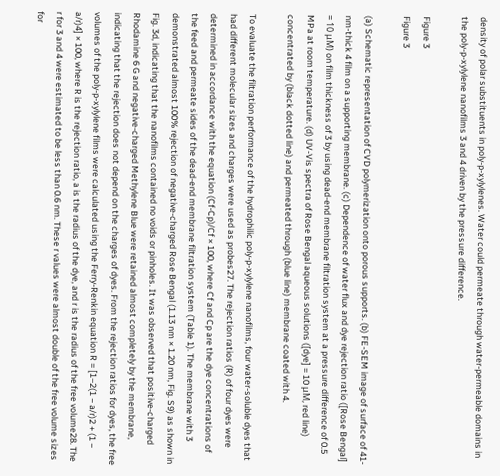density of polar substituents in poly-p-xylylenes. Water could permeate through water-permeable domains in the poly-p-xylylene nanofilms 3 and 4 driven by the pressure difference.

Figure 3
Figure 3

(a) Schematic representation of CVD polymerization onto porous supports. (b) FE-SEM image of surface of 41-nm-thick 4 film on a supporting membrane. (c) Dependence of water flux and dye rejection ratio ([Rose Bengal] = 10 μM) on film thickness of 3 by using dead-end membrane filtration system at a pressure difference of 0.5 MPa at room temperature. (d) UV-Vis spectra of Rose Bengal aqueous solutions ([dye] = 10 μM, red line) concentrated by (black dotted line) and permeated through (blue line) membrane coated with 4.

To evaluate the filtration performance of the hydrophilic poly-p-xylylene nanofilms, four water-soluble dyes that had different molecular sizes and charges were used as probes27. The rejection ratios (R) of four dyes were determined in accordance with the equation (Cf-Cp)/Cf × 100, where Cf and Cp are the dye concentrations of the feed and permeate sides of the dead-end membrane filtration system (Table 1). The membrane with 3 demonstrated almost 100% rejection of negative-charged Rose Bengal (1.13 nm × 1.20 nm, Fig. S9) as shown in Fig. 3d, indicating that the nanofilms contained no voids or pinholes. It was observed that positive-charged Rhodamine 6 G and negative-charged Methylene Blue were retained almost completely by the membrane, indicating that the rejection does not depend on the charges of dyes. From the rejection ratios for dyes, the free volumes of the poly-p-xylylene films were calculated using the Ferry-Renkin equation R = [1–2(1 − a/r)2 + (1 − a/r)4] × 100, where R is the rejection ratio, a is the radius of the dye, and r is the radius of the free volume28. The r for 3 and 4 were estimated to be less than 0.6 nm. These r values were almost double of the free volume sizes for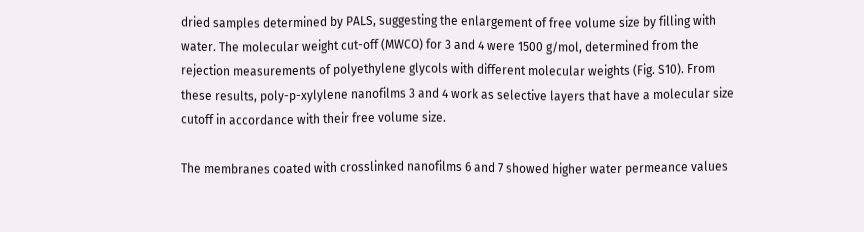dried samples determined by PALS, suggesting the enlargement of free volume size by filling with water. The molecular weight cut-off (MWCO) for 3 and 4 were 1500 g/mol, determined from the rejection measurements of polyethylene glycols with different molecular weights (Fig. S10). From these results, poly-p-xylylene nanofilms 3 and 4 work as selective layers that have a molecular size cutoff in accordance with their free volume size.

The membranes coated with crosslinked nanofilms 6 and 7 showed higher water permeance values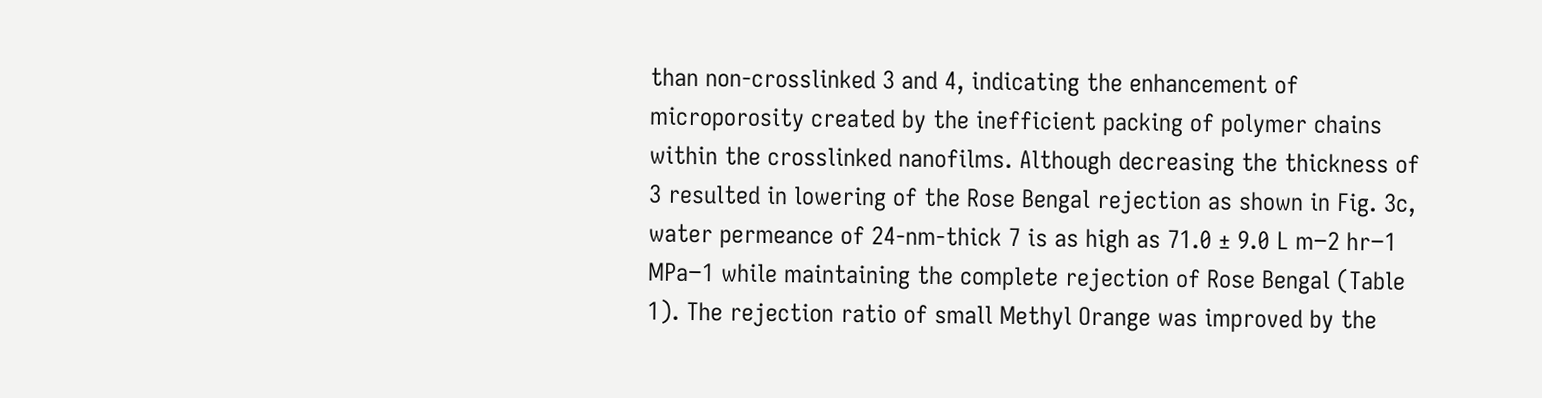than non-crosslinked 3 and 4, indicating the enhancement of microporosity created by the inefficient packing of polymer chains within the crosslinked nanofilms. Although decreasing the thickness of 3 resulted in lowering of the Rose Bengal rejection as shown in Fig. 3c, water permeance of 24-nm-thick 7 is as high as 71.0 ± 9.0 L m−2 hr−1 MPa−1 while maintaining the complete rejection of Rose Bengal (Table 1). The rejection ratio of small Methyl Orange was improved by the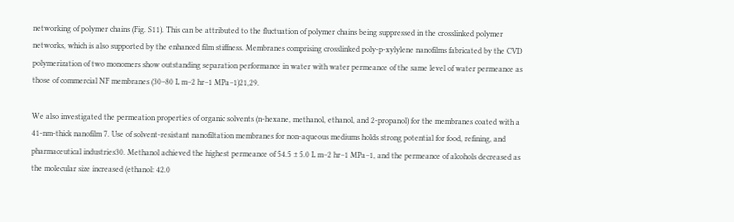networking of polymer chains (Fig. S11). This can be attributed to the fluctuation of polymer chains being suppressed in the crosslinked polymer networks, which is also supported by the enhanced film stiffness. Membranes comprising crosslinked poly-p-xylylene nanofilms fabricated by the CVD polymerization of two monomers show outstanding separation performance in water with water permeance of the same level of water permeance as those of commercial NF membranes (30–80 L m−2 hr−1 MPa−1)21,29.

We also investigated the permeation properties of organic solvents (n-hexane, methanol, ethanol, and 2-propanol) for the membranes coated with a 41-nm-thick nanofilm 7. Use of solvent-resistant nanofiltation membranes for non-aqueous mediums holds strong potential for food, refining, and pharmaceutical industries30. Methanol achieved the highest permeance of 54.5 ± 5.0 L m−2 hr−1 MPa−1, and the permeance of alcohols decreased as the molecular size increased (ethanol: 42.0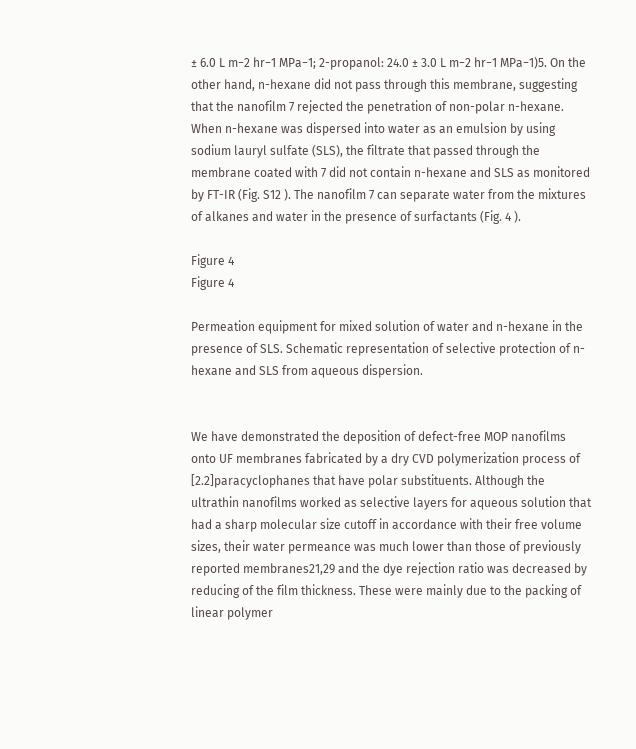± 6.0 L m−2 hr−1 MPa−1; 2-propanol: 24.0 ± 3.0 L m−2 hr−1 MPa−1)5. On the other hand, n-hexane did not pass through this membrane, suggesting that the nanofilm 7 rejected the penetration of non-polar n-hexane. When n-hexane was dispersed into water as an emulsion by using sodium lauryl sulfate (SLS), the filtrate that passed through the membrane coated with 7 did not contain n-hexane and SLS as monitored by FT-IR (Fig. S12 ). The nanofilm 7 can separate water from the mixtures of alkanes and water in the presence of surfactants (Fig. 4 ).

Figure 4
Figure 4

Permeation equipment for mixed solution of water and n-hexane in the presence of SLS. Schematic representation of selective protection of n-hexane and SLS from aqueous dispersion.


We have demonstrated the deposition of defect-free MOP nanofilms onto UF membranes fabricated by a dry CVD polymerization process of [2.2]paracyclophanes that have polar substituents. Although the ultrathin nanofilms worked as selective layers for aqueous solution that had a sharp molecular size cutoff in accordance with their free volume sizes, their water permeance was much lower than those of previously reported membranes21,29 and the dye rejection ratio was decreased by reducing of the film thickness. These were mainly due to the packing of linear polymer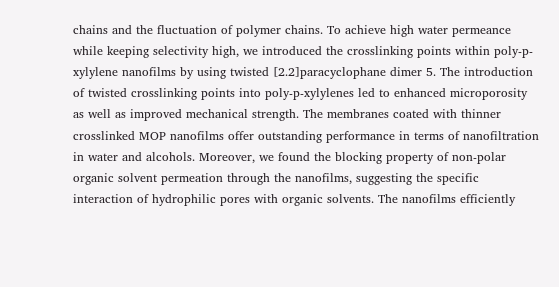chains and the fluctuation of polymer chains. To achieve high water permeance while keeping selectivity high, we introduced the crosslinking points within poly-p-xylylene nanofilms by using twisted [2.2]paracyclophane dimer 5. The introduction of twisted crosslinking points into poly-p-xylylenes led to enhanced microporosity as well as improved mechanical strength. The membranes coated with thinner crosslinked MOP nanofilms offer outstanding performance in terms of nanofiltration in water and alcohols. Moreover, we found the blocking property of non-polar organic solvent permeation through the nanofilms, suggesting the specific interaction of hydrophilic pores with organic solvents. The nanofilms efficiently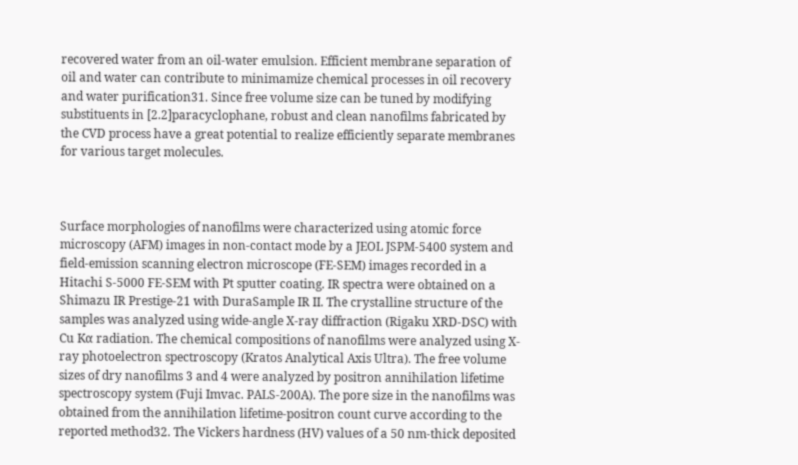recovered water from an oil-water emulsion. Efficient membrane separation of oil and water can contribute to minimamize chemical processes in oil recovery and water purification31. Since free volume size can be tuned by modifying substituents in [2.2]paracyclophane, robust and clean nanofilms fabricated by the CVD process have a great potential to realize efficiently separate membranes for various target molecules.



Surface morphologies of nanofilms were characterized using atomic force microscopy (AFM) images in non-contact mode by a JEOL JSPM-5400 system and field-emission scanning electron microscope (FE-SEM) images recorded in a Hitachi S-5000 FE-SEM with Pt sputter coating. IR spectra were obtained on a Shimazu IR Prestige-21 with DuraSample IR II. The crystalline structure of the samples was analyzed using wide-angle X-ray diffraction (Rigaku XRD-DSC) with Cu Kα radiation. The chemical compositions of nanofilms were analyzed using X-ray photoelectron spectroscopy (Kratos Analytical Axis Ultra). The free volume sizes of dry nanofilms 3 and 4 were analyzed by positron annihilation lifetime spectroscopy system (Fuji Imvac. PALS-200A). The pore size in the nanofilms was obtained from the annihilation lifetime-positron count curve according to the reported method32. The Vickers hardness (HV) values of a 50 nm-thick deposited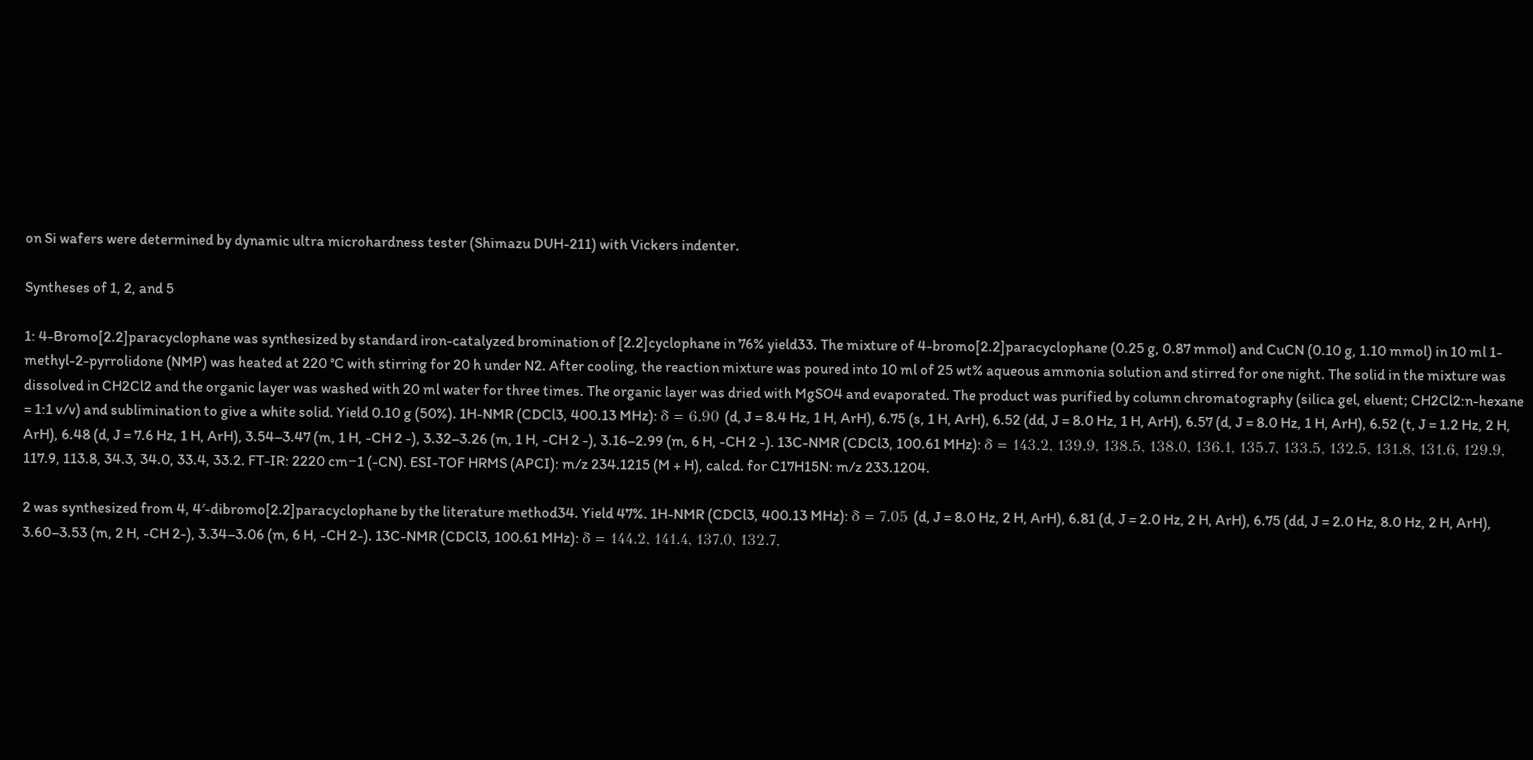on Si wafers were determined by dynamic ultra microhardness tester (Shimazu DUH-211) with Vickers indenter.

Syntheses of 1, 2, and 5

1: 4-Bromo[2.2]paracyclophane was synthesized by standard iron-catalyzed bromination of [2.2]cyclophane in 76% yield33. The mixture of 4-bromo[2.2]paracyclophane (0.25 g, 0.87 mmol) and CuCN (0.10 g, 1.10 mmol) in 10 ml 1-methyl-2-pyrrolidone (NMP) was heated at 220 °C with stirring for 20 h under N2. After cooling, the reaction mixture was poured into 10 ml of 25 wt% aqueous ammonia solution and stirred for one night. The solid in the mixture was dissolved in CH2Cl2 and the organic layer was washed with 20 ml water for three times. The organic layer was dried with MgSO4 and evaporated. The product was purified by column chromatography (silica gel, eluent; CH2Cl2:n-hexane = 1:1 v/v) and sublimination to give a white solid. Yield 0.10 g (50%). 1H-NMR (CDCl3, 400.13 MHz): δ = 6.90 (d, J = 8.4 Hz, 1 H, ArH), 6.75 (s, 1 H, ArH), 6.52 (dd, J = 8.0 Hz, 1 H, ArH), 6.57 (d, J = 8.0 Hz, 1 H, ArH), 6.52 (t, J = 1.2 Hz, 2 H, ArH), 6.48 (d, J = 7.6 Hz, 1 H, ArH), 3.54–3.47 (m, 1 H, -CH 2 -), 3.32–3.26 (m, 1 H, -CH 2 -), 3.16–2.99 (m, 6 H, -CH 2 -). 13C-NMR (CDCl3, 100.61 MHz): δ = 143.2, 139.9, 138.5, 138.0, 136.1, 135.7, 133.5, 132.5, 131.8, 131.6, 129.9, 117.9, 113.8, 34.3, 34.0, 33.4, 33.2. FT-IR: 2220 cm−1 (-CN). ESI-TOF HRMS (APCI): m/z 234.1215 (M + H), calcd. for C17H15N: m/z 233.1204.

2 was synthesized from 4, 4′-dibromo[2.2]paracyclophane by the literature method34. Yield 47%. 1H-NMR (CDCl3, 400.13 MHz): δ = 7.05 (d, J = 8.0 Hz, 2 H, ArH), 6.81 (d, J = 2.0 Hz, 2 H, ArH), 6.75 (dd, J = 2.0 Hz, 8.0 Hz, 2 H, ArH), 3.60–3.53 (m, 2 H, -CH 2-), 3.34–3.06 (m, 6 H, -CH 2-). 13C-NMR (CDCl3, 100.61 MHz): δ = 144.2, 141.4, 137.0, 132.7,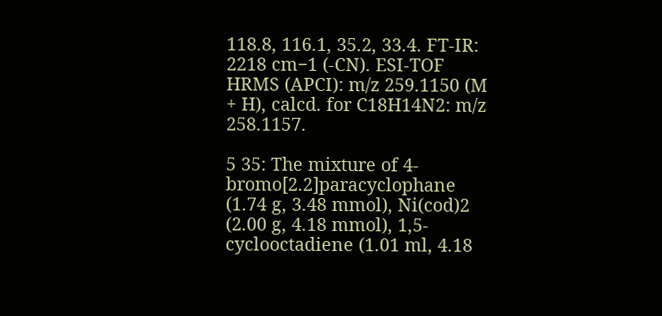118.8, 116.1, 35.2, 33.4. FT-IR: 2218 cm−1 (-CN). ESI-TOF HRMS (APCI): m/z 259.1150 (M + H), calcd. for C18H14N2: m/z 258.1157.

5 35: The mixture of 4-bromo[2.2]paracyclophane (1.74 g, 3.48 mmol), Ni(cod)2 (2.00 g, 4.18 mmol), 1,5-cyclooctadiene (1.01 ml, 4.18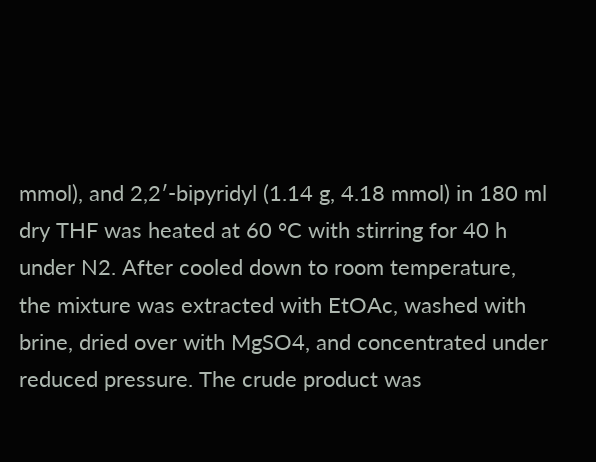mmol), and 2,2′-bipyridyl (1.14 g, 4.18 mmol) in 180 ml dry THF was heated at 60 °C with stirring for 40 h under N2. After cooled down to room temperature, the mixture was extracted with EtOAc, washed with brine, dried over with MgSO4, and concentrated under reduced pressure. The crude product was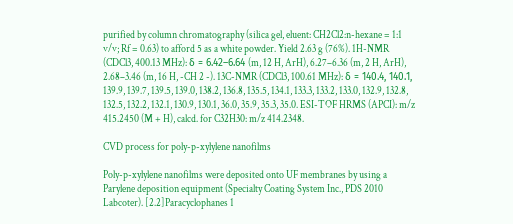purified by column chromatography (silica gel, eluent: CH2Cl2:n-hexane = 1:1 v/v; Rf = 0.63) to afford 5 as a white powder. Yield 2.63 g (76%). 1H-NMR (CDCl3, 400.13 MHz): δ = 6.42–6.64 (m, 12 H, ArH), 6.27–6.36 (m, 2 H, ArH), 2.68–3.46 (m, 16 H, -CH 2 -). 13C-NMR (CDCl3, 100.61 MHz): δ = 140.4, 140.1, 139.9, 139.7, 139.5, 139.0, 138.2, 136.8, 135.5, 134.1, 133.3, 133.2, 133.0, 132.9, 132.8, 132.5, 132.2, 132.1, 130.9, 130.1, 36.0, 35.9, 35.3, 35.0. ESI-TOF HRMS (APCI): m/z 415.2450 (M + H), calcd. for C32H30: m/z 414.2348.

CVD process for poly-p-xylylene nanofilms

Poly-p-xylylene nanofilms were deposited onto UF membranes by using a Parylene deposition equipment (Specialty Coating System Inc., PDS 2010 Labcoter). [2.2]Paracyclophanes 1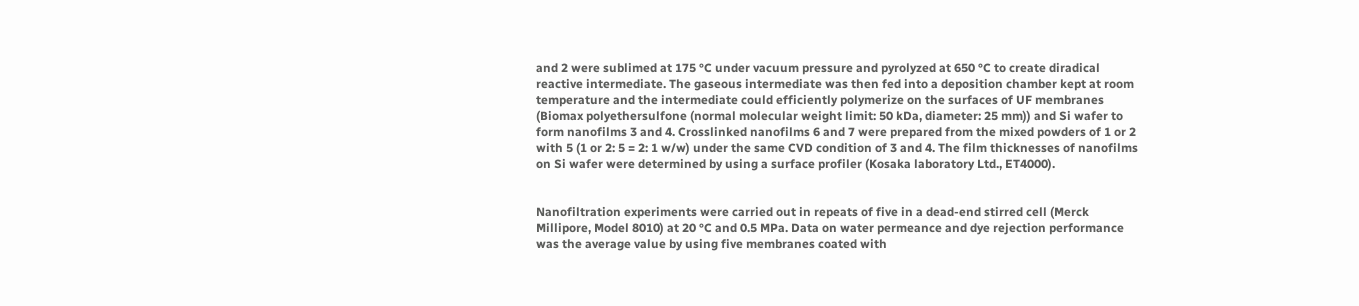and 2 were sublimed at 175 °C under vacuum pressure and pyrolyzed at 650 °C to create diradical reactive intermediate. The gaseous intermediate was then fed into a deposition chamber kept at room temperature and the intermediate could efficiently polymerize on the surfaces of UF membranes (Biomax polyethersulfone (normal molecular weight limit: 50 kDa, diameter: 25 mm)) and Si wafer to form nanofilms 3 and 4. Crosslinked nanofilms 6 and 7 were prepared from the mixed powders of 1 or 2 with 5 (1 or 2: 5 = 2: 1 w/w) under the same CVD condition of 3 and 4. The film thicknesses of nanofilms on Si wafer were determined by using a surface profiler (Kosaka laboratory Ltd., ET4000).


Nanofiltration experiments were carried out in repeats of five in a dead-end stirred cell (Merck Millipore, Model 8010) at 20 °C and 0.5 MPa. Data on water permeance and dye rejection performance was the average value by using five membranes coated with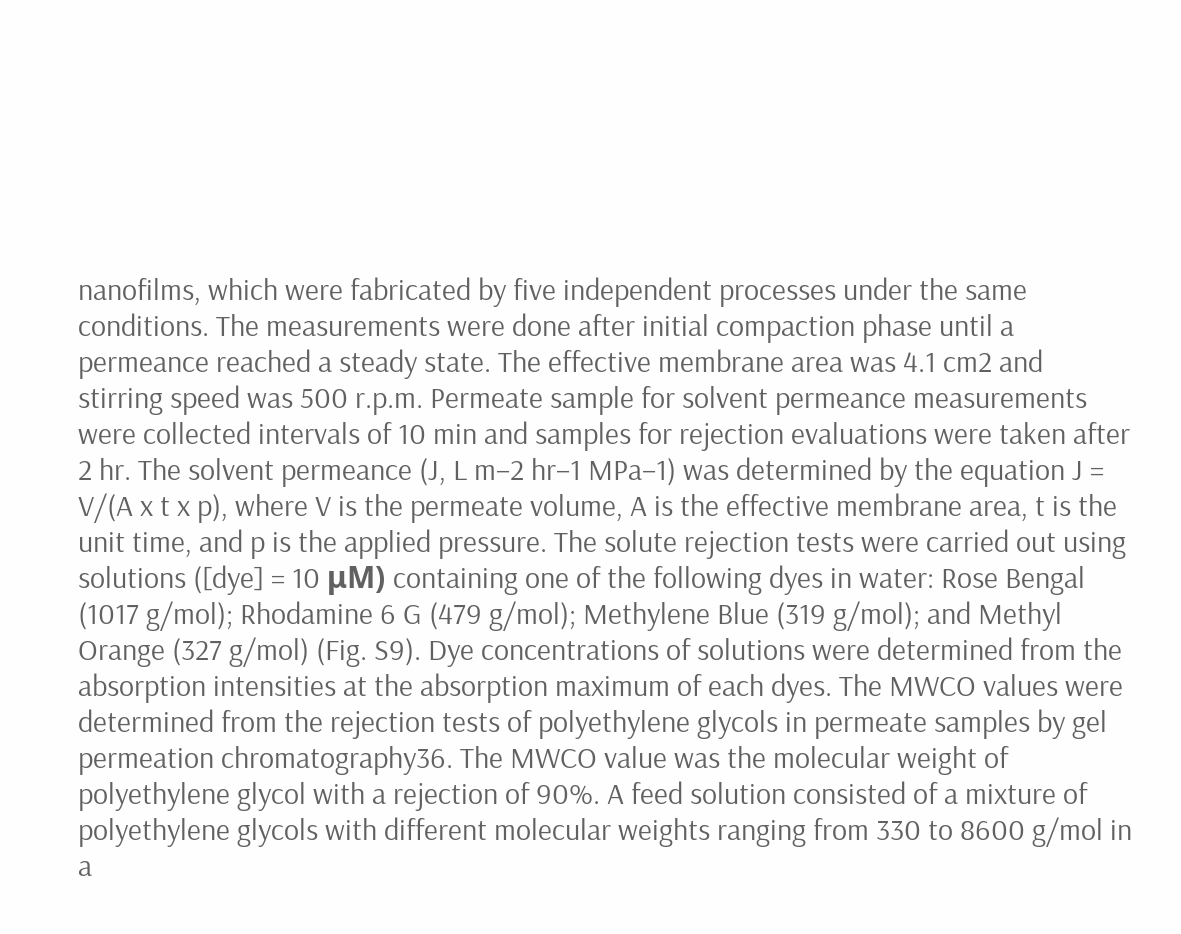nanofilms, which were fabricated by five independent processes under the same conditions. The measurements were done after initial compaction phase until a permeance reached a steady state. The effective membrane area was 4.1 cm2 and stirring speed was 500 r.p.m. Permeate sample for solvent permeance measurements were collected intervals of 10 min and samples for rejection evaluations were taken after 2 hr. The solvent permeance (J, L m−2 hr−1 MPa−1) was determined by the equation J = V/(A x t x p), where V is the permeate volume, A is the effective membrane area, t is the unit time, and p is the applied pressure. The solute rejection tests were carried out using solutions ([dye] = 10 μM) containing one of the following dyes in water: Rose Bengal (1017 g/mol); Rhodamine 6 G (479 g/mol); Methylene Blue (319 g/mol); and Methyl Orange (327 g/mol) (Fig. S9). Dye concentrations of solutions were determined from the absorption intensities at the absorption maximum of each dyes. The MWCO values were determined from the rejection tests of polyethylene glycols in permeate samples by gel permeation chromatography36. The MWCO value was the molecular weight of polyethylene glycol with a rejection of 90%. A feed solution consisted of a mixture of polyethylene glycols with different molecular weights ranging from 330 to 8600 g/mol in a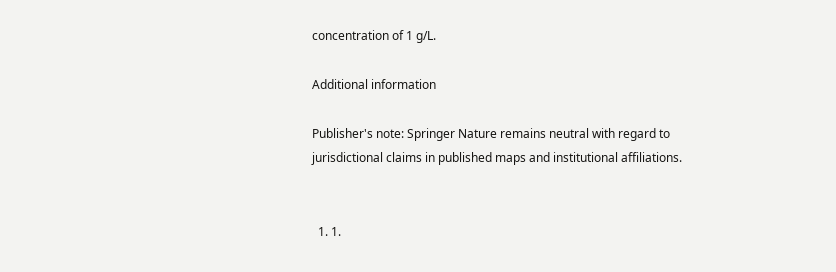concentration of 1 g/L.

Additional information

Publisher's note: Springer Nature remains neutral with regard to jurisdictional claims in published maps and institutional affiliations.


  1. 1.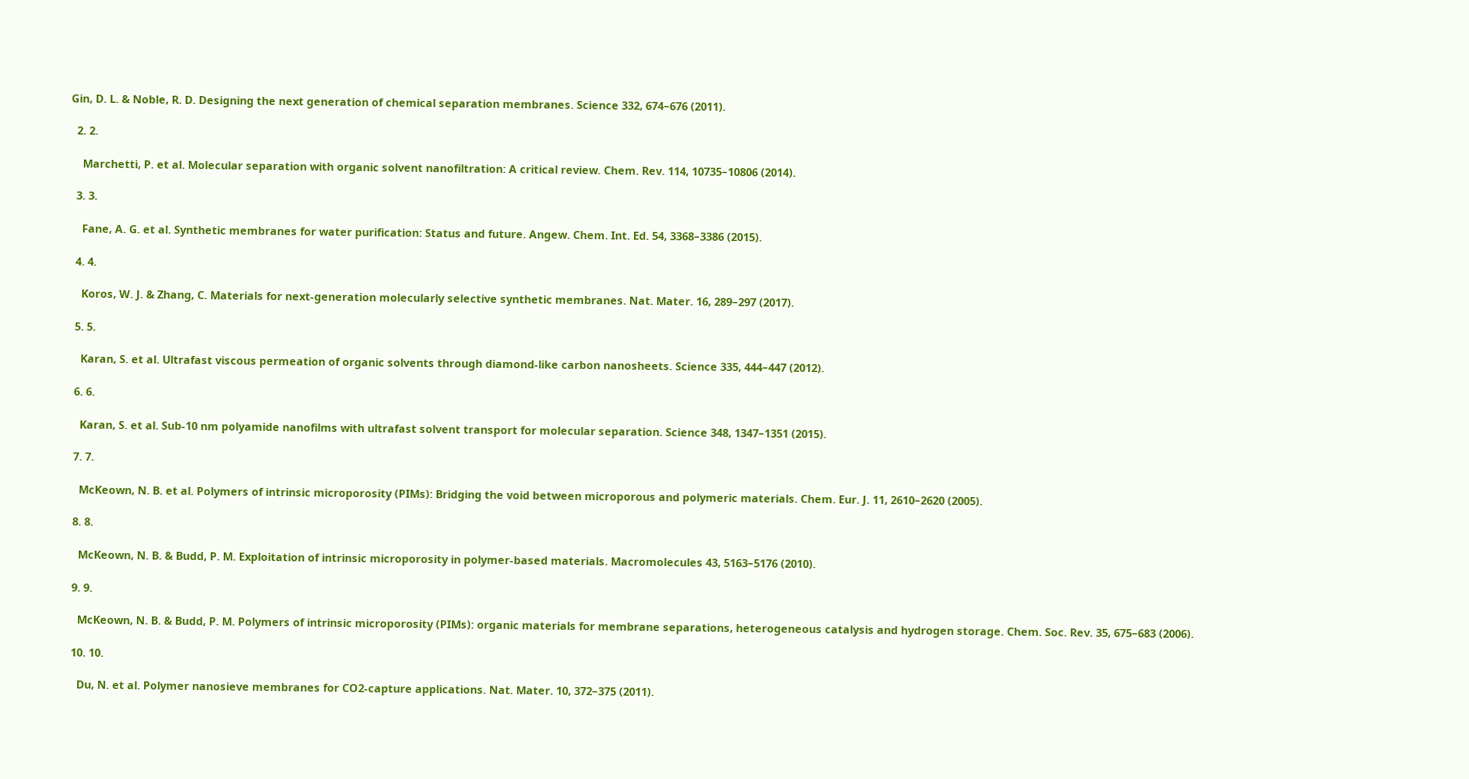Gin, D. L. & Noble, R. D. Designing the next generation of chemical separation membranes. Science 332, 674–676 (2011).

  2. 2.

    Marchetti, P. et al. Molecular separation with organic solvent nanofiltration: A critical review. Chem. Rev. 114, 10735–10806 (2014).

  3. 3.

    Fane, A. G. et al. Synthetic membranes for water purification: Status and future. Angew. Chem. Int. Ed. 54, 3368–3386 (2015).

  4. 4.

    Koros, W. J. & Zhang, C. Materials for next-generation molecularly selective synthetic membranes. Nat. Mater. 16, 289–297 (2017).

  5. 5.

    Karan, S. et al. Ultrafast viscous permeation of organic solvents through diamond-like carbon nanosheets. Science 335, 444–447 (2012).

  6. 6.

    Karan, S. et al. Sub-10 nm polyamide nanofilms with ultrafast solvent transport for molecular separation. Science 348, 1347–1351 (2015).

  7. 7.

    McKeown, N. B. et al. Polymers of intrinsic microporosity (PIMs): Bridging the void between microporous and polymeric materials. Chem. Eur. J. 11, 2610–2620 (2005).

  8. 8.

    McKeown, N. B. & Budd, P. M. Exploitation of intrinsic microporosity in polymer-based materials. Macromolecules 43, 5163–5176 (2010).

  9. 9.

    McKeown, N. B. & Budd, P. M. Polymers of intrinsic microporosity (PIMs): organic materials for membrane separations, heterogeneous catalysis and hydrogen storage. Chem. Soc. Rev. 35, 675–683 (2006).

  10. 10.

    Du, N. et al. Polymer nanosieve membranes for CO2-capture applications. Nat. Mater. 10, 372–375 (2011).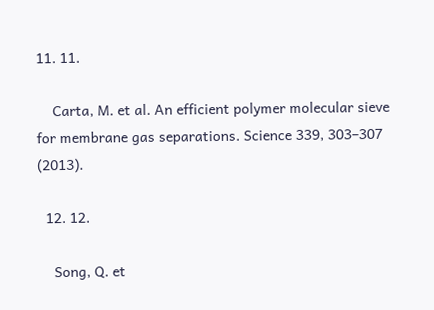11. 11.

    Carta, M. et al. An efficient polymer molecular sieve for membrane gas separations. Science 339, 303–307 (2013).

  12. 12.

    Song, Q. et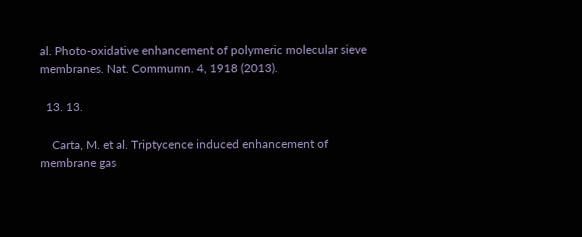al. Photo-oxidative enhancement of polymeric molecular sieve membranes. Nat. Commumn. 4, 1918 (2013).

  13. 13.

    Carta, M. et al. Triptycence induced enhancement of membrane gas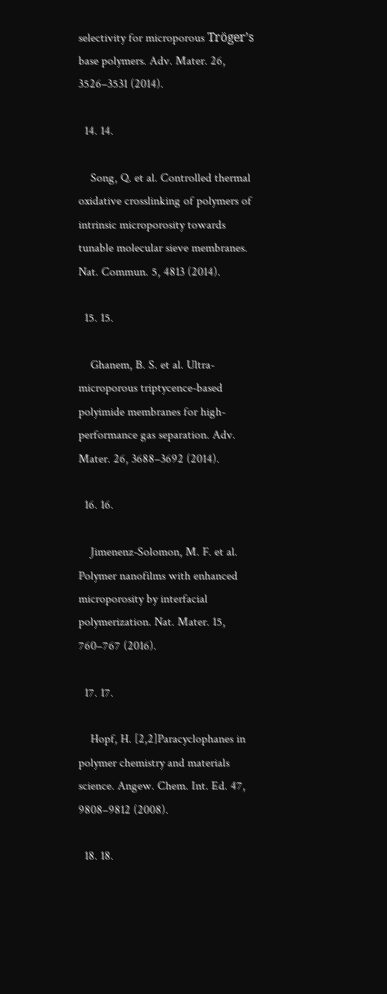selectivity for microporous Tröger’s base polymers. Adv. Mater. 26, 3526–3531 (2014).

  14. 14.

    Song, Q. et al. Controlled thermal oxidative crosslinking of polymers of intrinsic microporosity towards tunable molecular sieve membranes. Nat. Commun. 5, 4813 (2014).

  15. 15.

    Ghanem, B. S. et al. Ultra-microporous triptycence-based polyimide membranes for high-performance gas separation. Adv. Mater. 26, 3688–3692 (2014).

  16. 16.

    Jimenenz-Solomon, M. F. et al. Polymer nanofilms with enhanced microporosity by interfacial polymerization. Nat. Mater. 15, 760–767 (2016).

  17. 17.

    Hopf, H. [2,2]Paracyclophanes in polymer chemistry and materials science. Angew. Chem. Int. Ed. 47, 9808–9812 (2008).

  18. 18.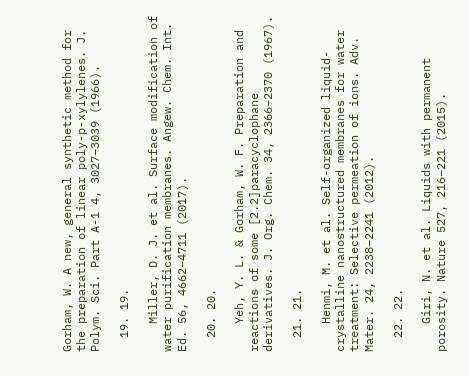Gorham, W. A new, general synthetic method for the preparation of linear poly-p-xylylenes. J. Polym. Sci. Part A-1 4, 3027–3039 (1966).

  19. 19.

    Miller, D. J. et al. Surface modification of water purification membranes. Angew. Chem. Int. Ed. 56, 4662–4711 (2017).

  20. 20.

    Yeh, Y. L. & Gorham, W. F. Preparation and reactions of some [2.2]paracyclophane derivatives. J. Org. Chem. 34, 2366–2370 (1967).

  21. 21.

    Henmi, M. et al. Self-organized liquid-crystalline nanostructured membranes for water treatment: Selective permeation of ions. Adv. Mater. 24, 2238–2241 (2012).

  22. 22.

    Giri, N. et al. Liquids with permanent porosity. Nature 527, 216–221 (2015).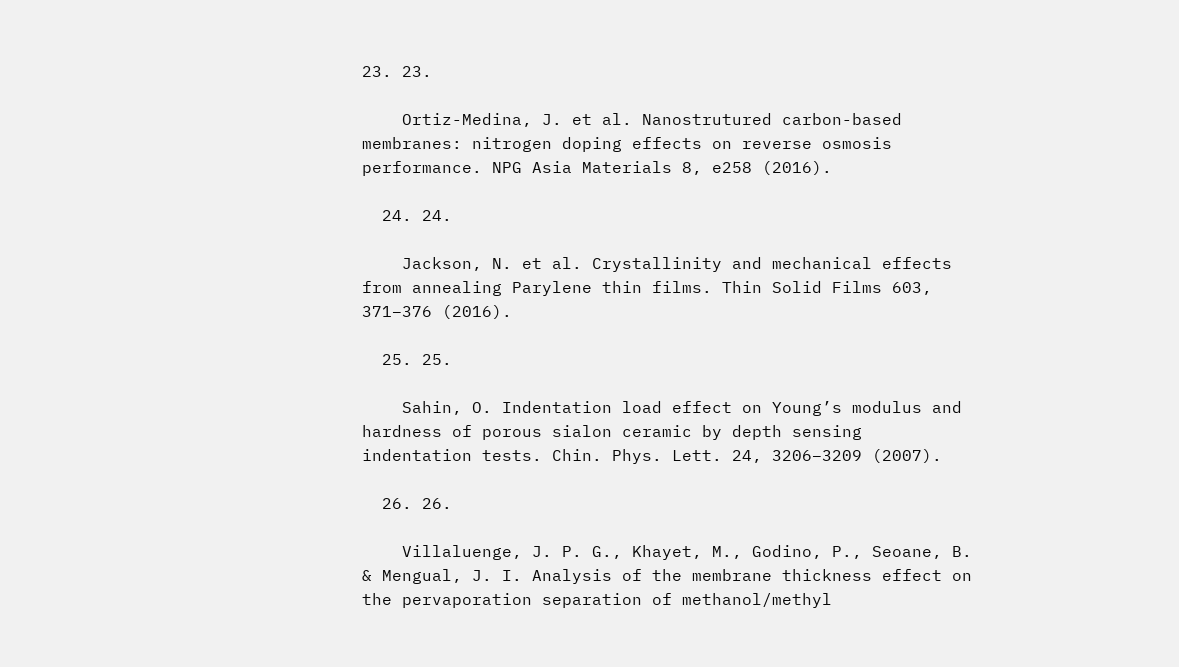23. 23.

    Ortiz-Medina, J. et al. Nanostrutured carbon-based membranes: nitrogen doping effects on reverse osmosis performance. NPG Asia Materials 8, e258 (2016).

  24. 24.

    Jackson, N. et al. Crystallinity and mechanical effects from annealing Parylene thin films. Thin Solid Films 603, 371–376 (2016).

  25. 25.

    Sahin, O. Indentation load effect on Young’s modulus and hardness of porous sialon ceramic by depth sensing indentation tests. Chin. Phys. Lett. 24, 3206–3209 (2007).

  26. 26.

    Villaluenge, J. P. G., Khayet, M., Godino, P., Seoane, B. & Mengual, J. I. Analysis of the membrane thickness effect on the pervaporation separation of methanol/methyl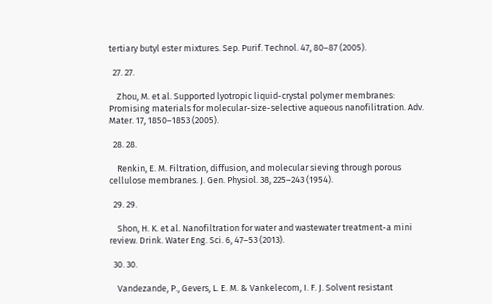tertiary butyl ester mixtures. Sep. Purif. Technol. 47, 80–87 (2005).

  27. 27.

    Zhou, M. et al. Supported lyotropic liquid-crystal polymer membranes: Promising materials for molecular-size-selective aqueous nanofilitration. Adv. Mater. 17, 1850–1853 (2005).

  28. 28.

    Renkin, E. M. Filtration, diffusion, and molecular sieving through porous cellulose membranes. J. Gen. Physiol. 38, 225–243 (1954).

  29. 29.

    Shon, H. K. et al. Nanofiltration for water and wastewater treatment-a mini review. Drink. Water Eng. Sci. 6, 47–53 (2013).

  30. 30.

    Vandezande, P., Gevers, L. E. M. & Vankelecom, I. F. J. Solvent resistant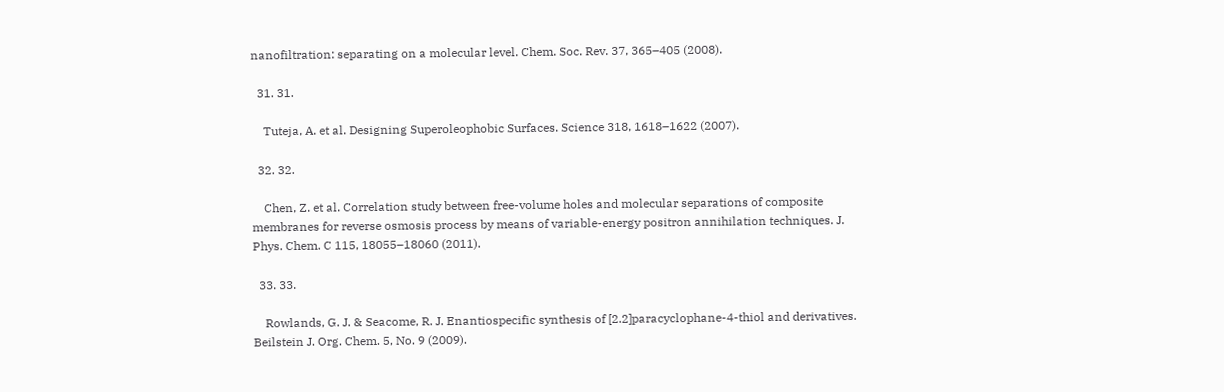nanofiltration: separating on a molecular level. Chem. Soc. Rev. 37, 365–405 (2008).

  31. 31.

    Tuteja, A. et al. Designing Superoleophobic Surfaces. Science 318, 1618–1622 (2007).

  32. 32.

    Chen, Z. et al. Correlation study between free-volume holes and molecular separations of composite membranes for reverse osmosis process by means of variable-energy positron annihilation techniques. J. Phys. Chem. C 115, 18055–18060 (2011).

  33. 33.

    Rowlands, G. J. & Seacome, R. J. Enantiospecific synthesis of [2.2]paracyclophane-4-thiol and derivatives. Beilstein J. Org. Chem. 5, No. 9 (2009).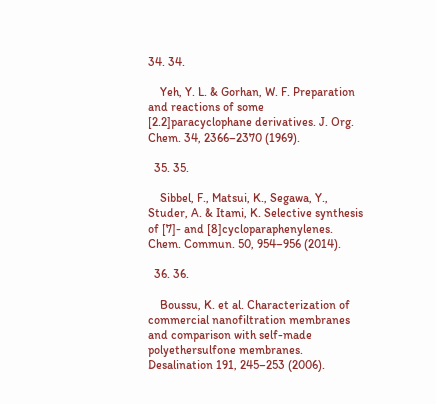34. 34.

    Yeh, Y. L. & Gorhan, W. F. Preparation and reactions of some [2.2]paracyclophane derivatives. J. Org. Chem. 34, 2366–2370 (1969).

  35. 35.

    Sibbel, F., Matsui, K., Segawa, Y., Studer, A. & Itami, K. Selective synthesis of [7]- and [8]cycloparaphenylenes. Chem. Commun. 50, 954–956 (2014).

  36. 36.

    Boussu, K. et al. Characterization of commercial nanofiltration membranes and comparison with self-made polyethersulfone membranes. Desalination 191, 245–253 (2006).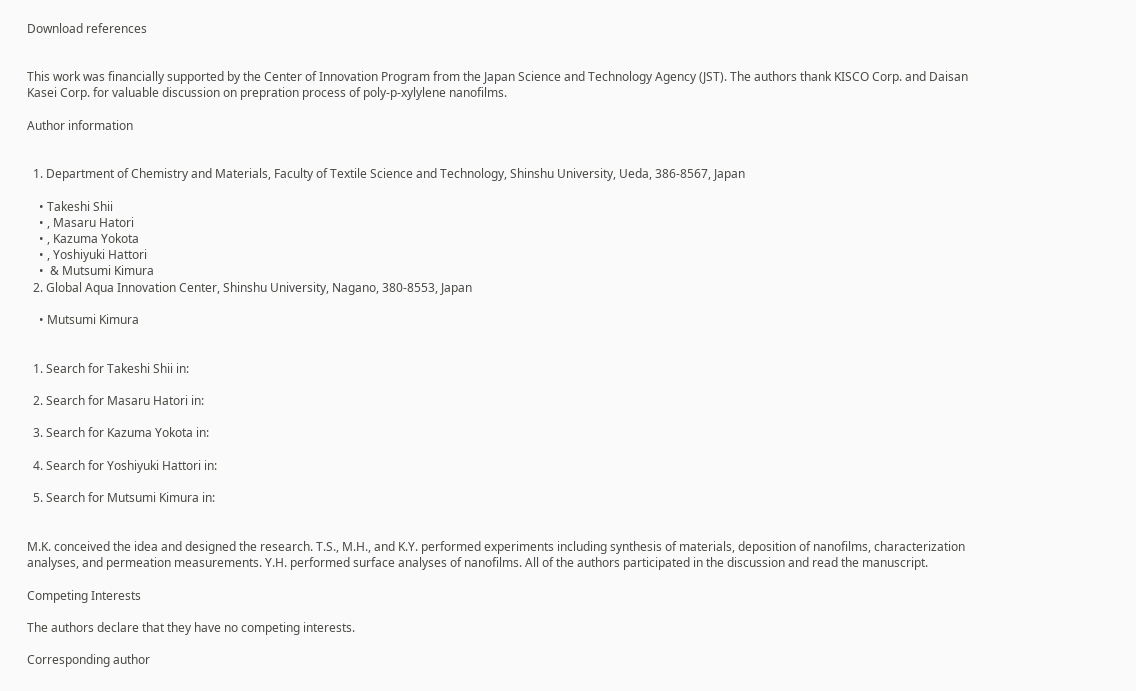Download references


This work was financially supported by the Center of Innovation Program from the Japan Science and Technology Agency (JST). The authors thank KISCO Corp. and Daisan Kasei Corp. for valuable discussion on prepration process of poly-p-xylylene nanofilms.

Author information


  1. Department of Chemistry and Materials, Faculty of Textile Science and Technology, Shinshu University, Ueda, 386-8567, Japan

    • Takeshi Shii
    • , Masaru Hatori
    • , Kazuma Yokota
    • , Yoshiyuki Hattori
    •  & Mutsumi Kimura
  2. Global Aqua Innovation Center, Shinshu University, Nagano, 380-8553, Japan

    • Mutsumi Kimura


  1. Search for Takeshi Shii in:

  2. Search for Masaru Hatori in:

  3. Search for Kazuma Yokota in:

  4. Search for Yoshiyuki Hattori in:

  5. Search for Mutsumi Kimura in:


M.K. conceived the idea and designed the research. T.S., M.H., and K.Y. performed experiments including synthesis of materials, deposition of nanofilms, characterization analyses, and permeation measurements. Y.H. performed surface analyses of nanofilms. All of the authors participated in the discussion and read the manuscript.

Competing Interests

The authors declare that they have no competing interests.

Corresponding author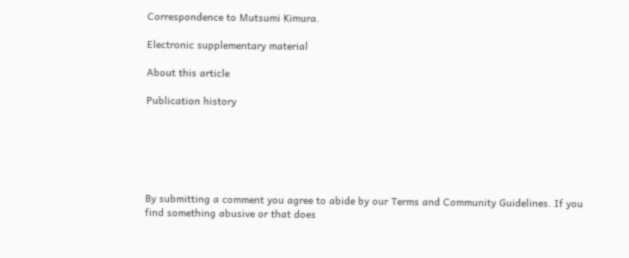Correspondence to Mutsumi Kimura.

Electronic supplementary material

About this article

Publication history






By submitting a comment you agree to abide by our Terms and Community Guidelines. If you find something abusive or that does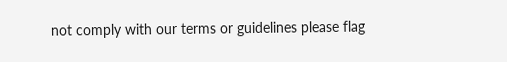not comply with our terms or guidelines please flag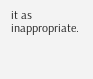it as inappropriate.